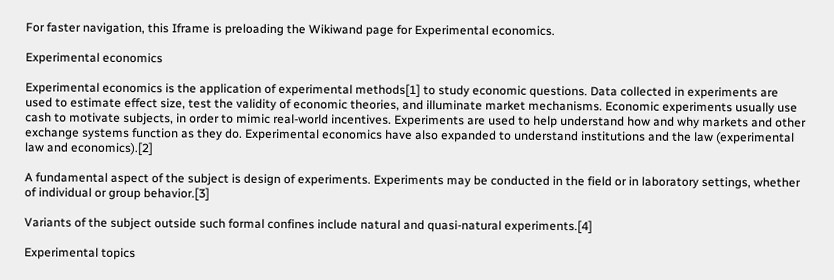For faster navigation, this Iframe is preloading the Wikiwand page for Experimental economics.

Experimental economics

Experimental economics is the application of experimental methods[1] to study economic questions. Data collected in experiments are used to estimate effect size, test the validity of economic theories, and illuminate market mechanisms. Economic experiments usually use cash to motivate subjects, in order to mimic real-world incentives. Experiments are used to help understand how and why markets and other exchange systems function as they do. Experimental economics have also expanded to understand institutions and the law (experimental law and economics).[2]

A fundamental aspect of the subject is design of experiments. Experiments may be conducted in the field or in laboratory settings, whether of individual or group behavior.[3]

Variants of the subject outside such formal confines include natural and quasi-natural experiments.[4]

Experimental topics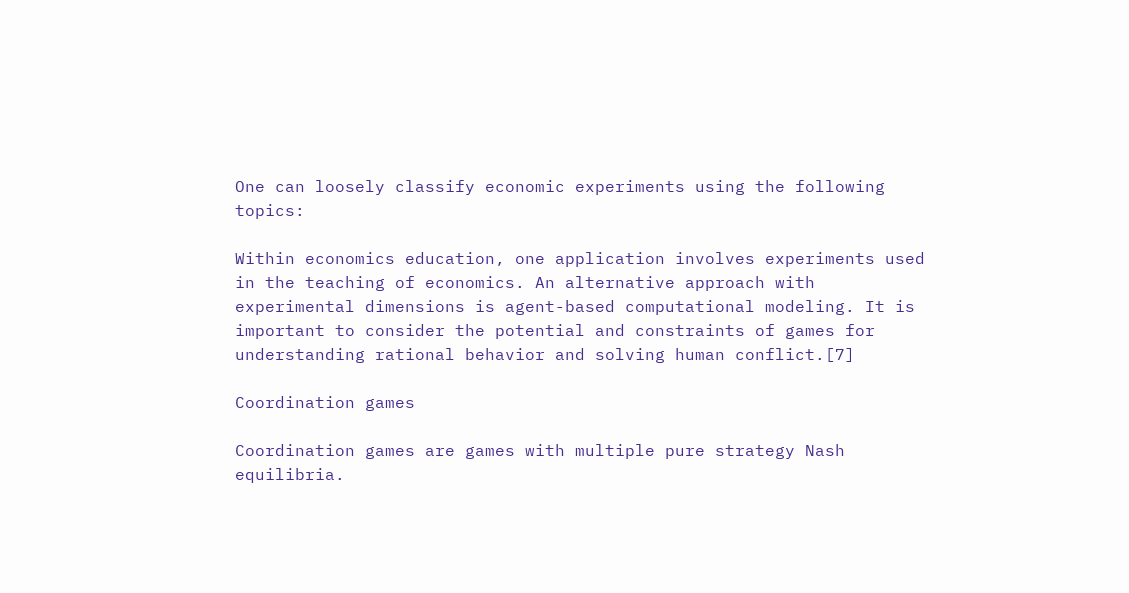One can loosely classify economic experiments using the following topics:

Within economics education, one application involves experiments used in the teaching of economics. An alternative approach with experimental dimensions is agent-based computational modeling. It is important to consider the potential and constraints of games for understanding rational behavior and solving human conflict.[7]

Coordination games

Coordination games are games with multiple pure strategy Nash equilibria.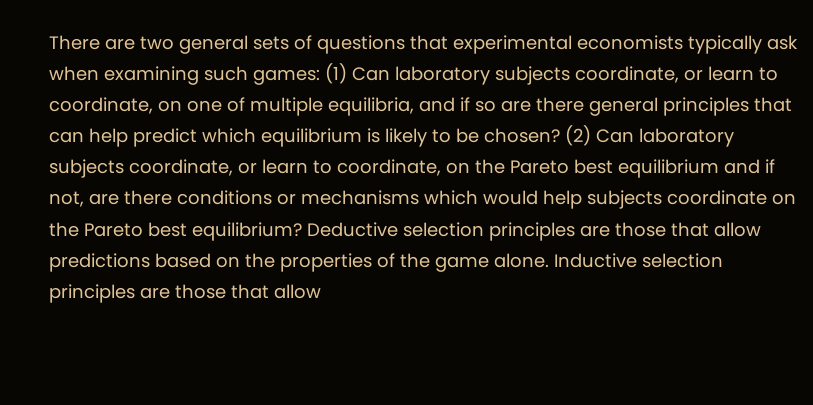There are two general sets of questions that experimental economists typically ask when examining such games: (1) Can laboratory subjects coordinate, or learn to coordinate, on one of multiple equilibria, and if so are there general principles that can help predict which equilibrium is likely to be chosen? (2) Can laboratory subjects coordinate, or learn to coordinate, on the Pareto best equilibrium and if not, are there conditions or mechanisms which would help subjects coordinate on the Pareto best equilibrium? Deductive selection principles are those that allow predictions based on the properties of the game alone. Inductive selection principles are those that allow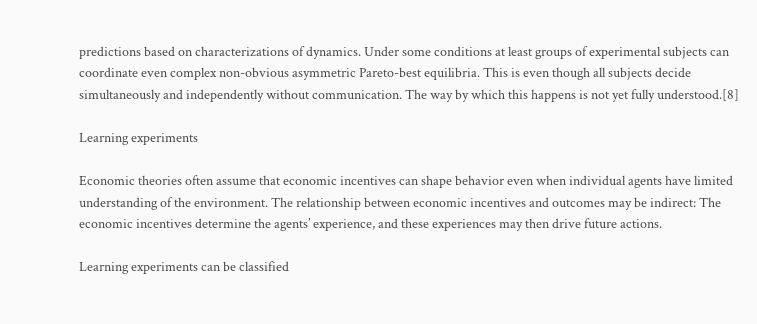predictions based on characterizations of dynamics. Under some conditions at least groups of experimental subjects can coordinate even complex non-obvious asymmetric Pareto-best equilibria. This is even though all subjects decide simultaneously and independently without communication. The way by which this happens is not yet fully understood.[8]

Learning experiments

Economic theories often assume that economic incentives can shape behavior even when individual agents have limited understanding of the environment. The relationship between economic incentives and outcomes may be indirect: The economic incentives determine the agents’ experience, and these experiences may then drive future actions.

Learning experiments can be classified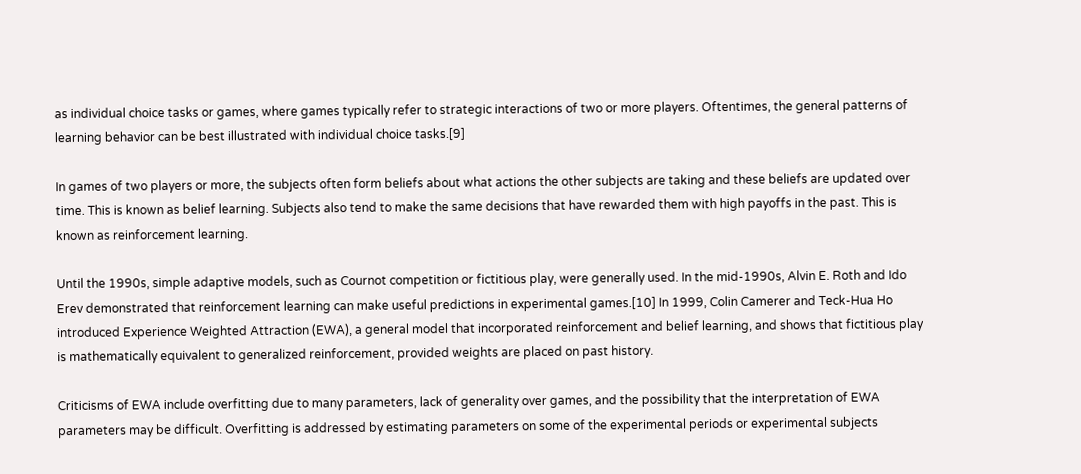as individual choice tasks or games, where games typically refer to strategic interactions of two or more players. Oftentimes, the general patterns of learning behavior can be best illustrated with individual choice tasks.[9]

In games of two players or more, the subjects often form beliefs about what actions the other subjects are taking and these beliefs are updated over time. This is known as belief learning. Subjects also tend to make the same decisions that have rewarded them with high payoffs in the past. This is known as reinforcement learning.

Until the 1990s, simple adaptive models, such as Cournot competition or fictitious play, were generally used. In the mid-1990s, Alvin E. Roth and Ido Erev demonstrated that reinforcement learning can make useful predictions in experimental games.[10] In 1999, Colin Camerer and Teck-Hua Ho introduced Experience Weighted Attraction (EWA), a general model that incorporated reinforcement and belief learning, and shows that fictitious play is mathematically equivalent to generalized reinforcement, provided weights are placed on past history.

Criticisms of EWA include overfitting due to many parameters, lack of generality over games, and the possibility that the interpretation of EWA parameters may be difficult. Overfitting is addressed by estimating parameters on some of the experimental periods or experimental subjects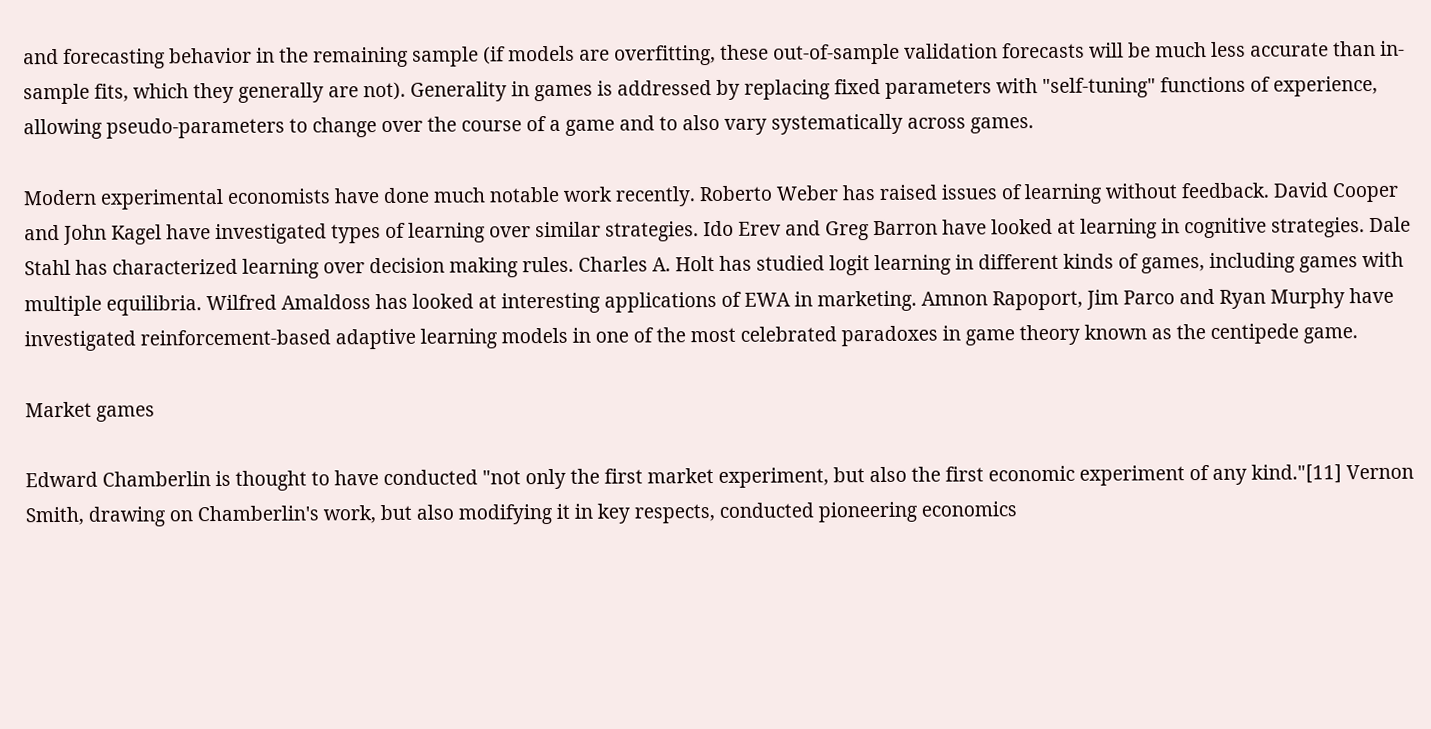and forecasting behavior in the remaining sample (if models are overfitting, these out-of-sample validation forecasts will be much less accurate than in-sample fits, which they generally are not). Generality in games is addressed by replacing fixed parameters with "self-tuning" functions of experience, allowing pseudo-parameters to change over the course of a game and to also vary systematically across games.

Modern experimental economists have done much notable work recently. Roberto Weber has raised issues of learning without feedback. David Cooper and John Kagel have investigated types of learning over similar strategies. Ido Erev and Greg Barron have looked at learning in cognitive strategies. Dale Stahl has characterized learning over decision making rules. Charles A. Holt has studied logit learning in different kinds of games, including games with multiple equilibria. Wilfred Amaldoss has looked at interesting applications of EWA in marketing. Amnon Rapoport, Jim Parco and Ryan Murphy have investigated reinforcement-based adaptive learning models in one of the most celebrated paradoxes in game theory known as the centipede game.

Market games

Edward Chamberlin is thought to have conducted "not only the first market experiment, but also the first economic experiment of any kind."[11] Vernon Smith, drawing on Chamberlin's work, but also modifying it in key respects, conducted pioneering economics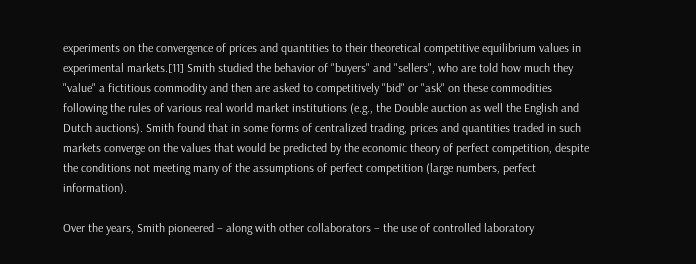experiments on the convergence of prices and quantities to their theoretical competitive equilibrium values in experimental markets.[11] Smith studied the behavior of "buyers" and "sellers", who are told how much they "value" a fictitious commodity and then are asked to competitively "bid" or "ask" on these commodities following the rules of various real world market institutions (e.g., the Double auction as well the English and Dutch auctions). Smith found that in some forms of centralized trading, prices and quantities traded in such markets converge on the values that would be predicted by the economic theory of perfect competition, despite the conditions not meeting many of the assumptions of perfect competition (large numbers, perfect information).

Over the years, Smith pioneered – along with other collaborators – the use of controlled laboratory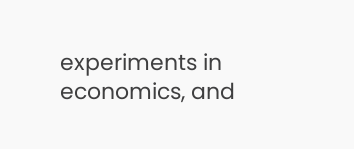experiments in economics, and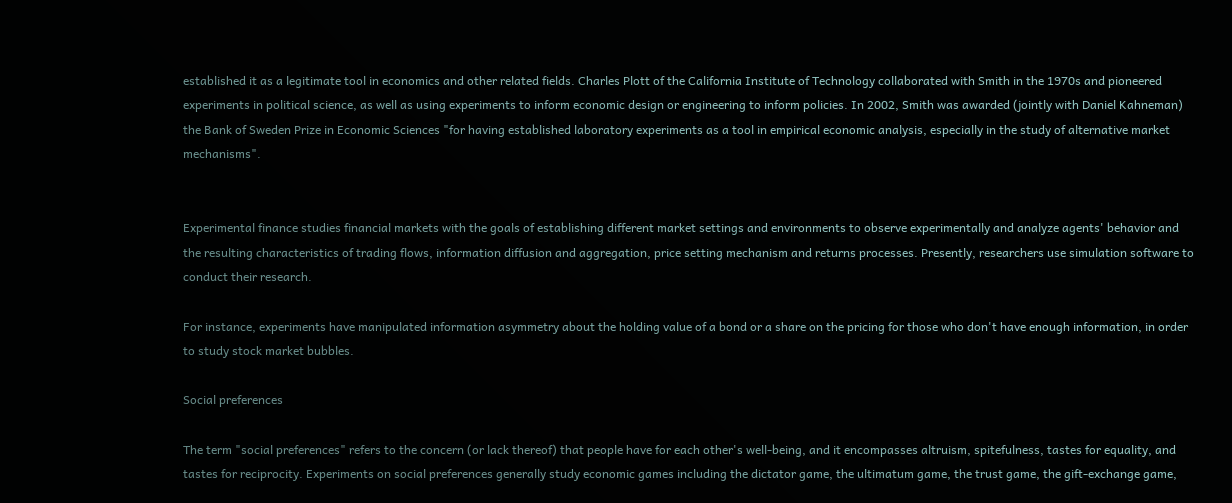established it as a legitimate tool in economics and other related fields. Charles Plott of the California Institute of Technology collaborated with Smith in the 1970s and pioneered experiments in political science, as well as using experiments to inform economic design or engineering to inform policies. In 2002, Smith was awarded (jointly with Daniel Kahneman) the Bank of Sweden Prize in Economic Sciences "for having established laboratory experiments as a tool in empirical economic analysis, especially in the study of alternative market mechanisms".


Experimental finance studies financial markets with the goals of establishing different market settings and environments to observe experimentally and analyze agents' behavior and the resulting characteristics of trading flows, information diffusion and aggregation, price setting mechanism and returns processes. Presently, researchers use simulation software to conduct their research.

For instance, experiments have manipulated information asymmetry about the holding value of a bond or a share on the pricing for those who don't have enough information, in order to study stock market bubbles.

Social preferences

The term "social preferences" refers to the concern (or lack thereof) that people have for each other's well-being, and it encompasses altruism, spitefulness, tastes for equality, and tastes for reciprocity. Experiments on social preferences generally study economic games including the dictator game, the ultimatum game, the trust game, the gift-exchange game,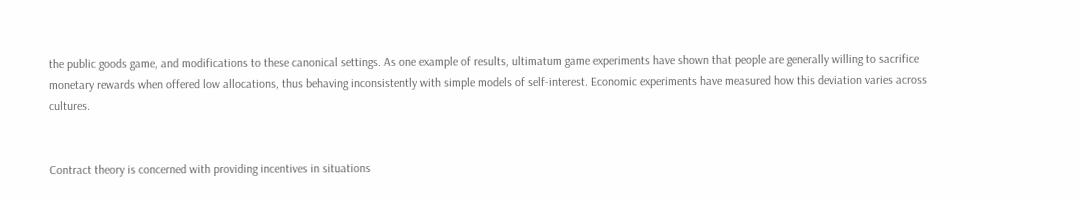the public goods game, and modifications to these canonical settings. As one example of results, ultimatum game experiments have shown that people are generally willing to sacrifice monetary rewards when offered low allocations, thus behaving inconsistently with simple models of self-interest. Economic experiments have measured how this deviation varies across cultures.


Contract theory is concerned with providing incentives in situations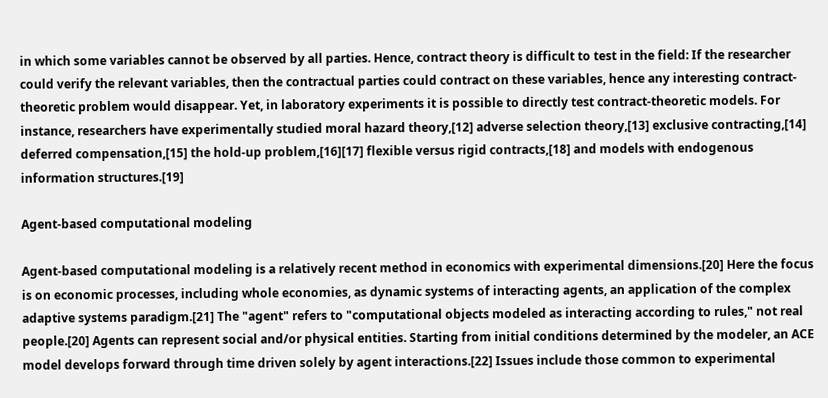in which some variables cannot be observed by all parties. Hence, contract theory is difficult to test in the field: If the researcher could verify the relevant variables, then the contractual parties could contract on these variables, hence any interesting contract-theoretic problem would disappear. Yet, in laboratory experiments it is possible to directly test contract-theoretic models. For instance, researchers have experimentally studied moral hazard theory,[12] adverse selection theory,[13] exclusive contracting,[14] deferred compensation,[15] the hold-up problem,[16][17] flexible versus rigid contracts,[18] and models with endogenous information structures.[19]

Agent-based computational modeling

Agent-based computational modeling is a relatively recent method in economics with experimental dimensions.[20] Here the focus is on economic processes, including whole economies, as dynamic systems of interacting agents, an application of the complex adaptive systems paradigm.[21] The "agent" refers to "computational objects modeled as interacting according to rules," not real people.[20] Agents can represent social and/or physical entities. Starting from initial conditions determined by the modeler, an ACE model develops forward through time driven solely by agent interactions.[22] Issues include those common to experimental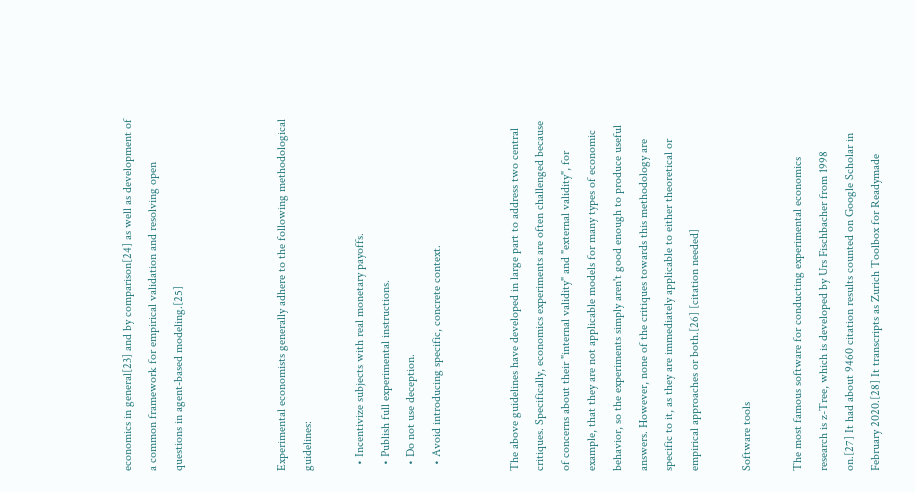economics in general[23] and by comparison[24] as well as development of a common framework for empirical validation and resolving open questions in agent-based modeling.[25]



Experimental economists generally adhere to the following methodological guidelines:

  • Incentivize subjects with real monetary payoffs.
  • Publish full experimental instructions.
  • Do not use deception.
  • Avoid introducing specific, concrete context.


The above guidelines have developed in large part to address two central critiques. Specifically, economics experiments are often challenged because of concerns about their "internal validity" and "external validity", for example, that they are not applicable models for many types of economic behavior, so the experiments simply aren't good enough to produce useful answers. However, none of the critiques towards this methodology are specific to it, as they are immediately applicable to either theoretical or empirical approaches or both.[26] [citation needed]

Software tools

The most famous software for conducting experimental economics research is z-Tree, which is developed by Urs Fischbacher from 1998 on.[27] It had about 9460 citation results counted on Google Scholar in February 2020.[28] It transcripts as Zurich Toolbox for Readymade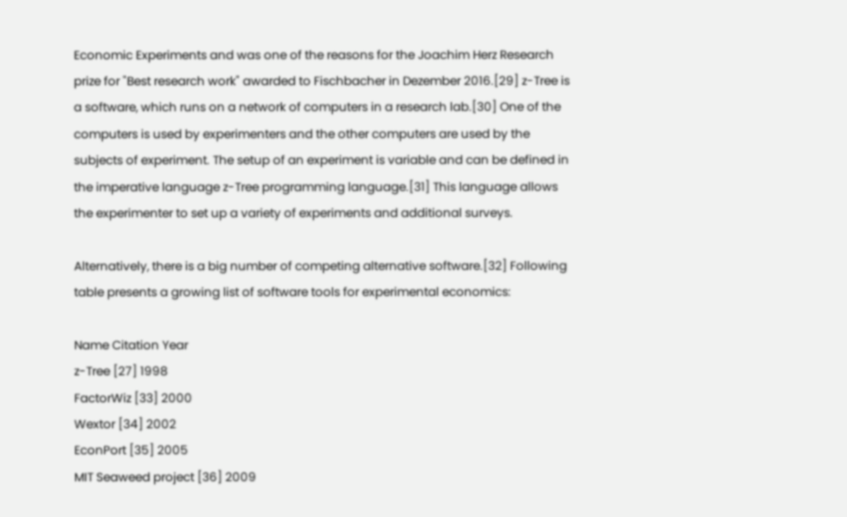Economic Experiments and was one of the reasons for the Joachim Herz Research prize for "Best research work" awarded to Fischbacher in Dezember 2016.[29] z-Tree is a software, which runs on a network of computers in a research lab.[30] One of the computers is used by experimenters and the other computers are used by the subjects of experiment. The setup of an experiment is variable and can be defined in the imperative language z-Tree programming language.[31] This language allows the experimenter to set up a variety of experiments and additional surveys.

Alternatively, there is a big number of competing alternative software.[32] Following table presents a growing list of software tools for experimental economics:

Name Citation Year
z-Tree [27] 1998
FactorWiz [33] 2000
Wextor [34] 2002
EconPort [35] 2005
MIT Seaweed project [36] 2009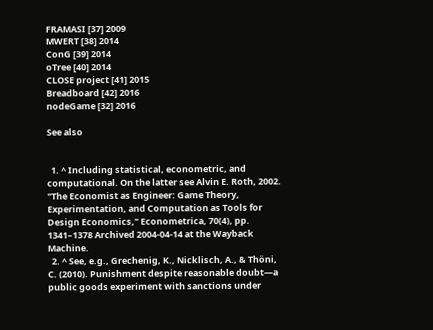FRAMASI [37] 2009
MWERT [38] 2014
ConG [39] 2014
oTree [40] 2014
CLOSE project [41] 2015
Breadboard [42] 2016
nodeGame [32] 2016

See also


  1. ^ Including statistical, econometric, and computational. On the latter see Alvin E. Roth, 2002. "The Economist as Engineer: Game Theory, Experimentation, and Computation as Tools for Design Economics," Econometrica, 70(4), pp. 1341–1378 Archived 2004-04-14 at the Wayback Machine.
  2. ^ See, e.g., Grechenig, K., Nicklisch, A., & Thöni, C. (2010). Punishment despite reasonable doubt—a public goods experiment with sanctions under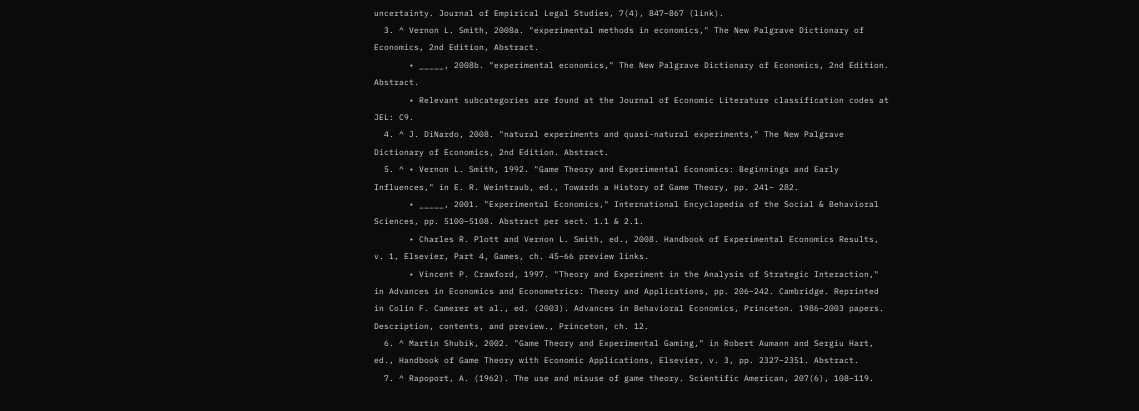uncertainty. Journal of Empirical Legal Studies, 7(4), 847–867 (link).
  3. ^ Vernon L. Smith, 2008a. "experimental methods in economics," The New Palgrave Dictionary of Economics, 2nd Edition, Abstract.
       • _____, 2008b. "experimental economics," The New Palgrave Dictionary of Economics, 2nd Edition. Abstract.
       • Relevant subcategories are found at the Journal of Economic Literature classification codes at JEL: C9.
  4. ^ J. DiNardo, 2008. "natural experiments and quasi-natural experiments," The New Palgrave Dictionary of Economics, 2nd Edition. Abstract.
  5. ^ • Vernon L. Smith, 1992. "Game Theory and Experimental Economics: Beginnings and Early Influences," in E. R. Weintraub, ed., Towards a History of Game Theory, pp. 241– 282.
       • _____, 2001. "Experimental Economics," International Encyclopedia of the Social & Behavioral Sciences, pp. 5100–5108. Abstract per sect. 1.1 & 2.1.
       • Charles R. Plott and Vernon L. Smith, ed., 2008. Handbook of Experimental Economics Results, v. 1, Elsevier, Part 4, Games, ch. 45–66 preview links.
       • Vincent P. Crawford, 1997. "Theory and Experiment in the Analysis of Strategic Interaction," in Advances in Economics and Econometrics: Theory and Applications, pp. 206–242. Cambridge. Reprinted in Colin F. Camerer et al., ed. (2003). Advances in Behavioral Economics, Princeton. 1986–2003 papers. Description, contents, and preview., Princeton, ch. 12.
  6. ^ Martin Shubik, 2002. "Game Theory and Experimental Gaming," in Robert Aumann and Sergiu Hart, ed., Handbook of Game Theory with Economic Applications, Elsevier, v. 3, pp. 2327–2351. Abstract.
  7. ^ Rapoport, A. (1962). The use and misuse of game theory. Scientific American, 207(6), 108–119.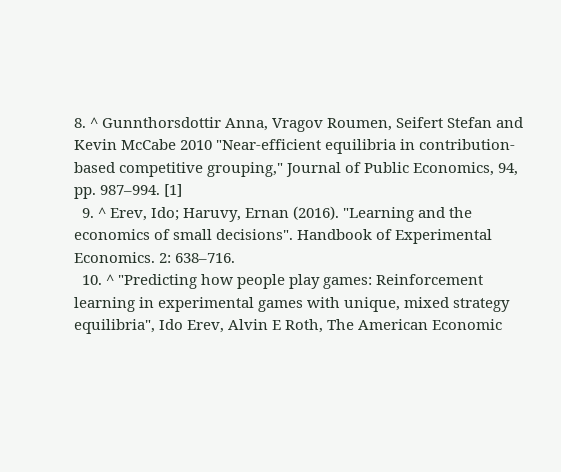8. ^ Gunnthorsdottir Anna, Vragov Roumen, Seifert Stefan and Kevin McCabe 2010 "Near-efficient equilibria in contribution-based competitive grouping," Journal of Public Economics, 94, pp. 987–994. [1]
  9. ^ Erev, Ido; Haruvy, Ernan (2016). "Learning and the economics of small decisions". Handbook of Experimental Economics. 2: 638–716.
  10. ^ "Predicting how people play games: Reinforcement learning in experimental games with unique, mixed strategy equilibria", Ido Erev, Alvin E Roth, The American Economic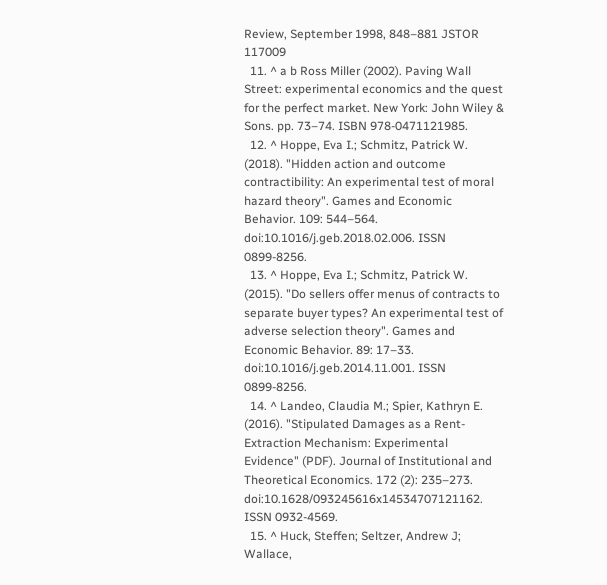Review, September 1998, 848–881 JSTOR 117009
  11. ^ a b Ross Miller (2002). Paving Wall Street: experimental economics and the quest for the perfect market. New York: John Wiley & Sons. pp. 73–74. ISBN 978-0471121985.
  12. ^ Hoppe, Eva I.; Schmitz, Patrick W. (2018). "Hidden action and outcome contractibility: An experimental test of moral hazard theory". Games and Economic Behavior. 109: 544–564. doi:10.1016/j.geb.2018.02.006. ISSN 0899-8256.
  13. ^ Hoppe, Eva I.; Schmitz, Patrick W. (2015). "Do sellers offer menus of contracts to separate buyer types? An experimental test of adverse selection theory". Games and Economic Behavior. 89: 17–33. doi:10.1016/j.geb.2014.11.001. ISSN 0899-8256.
  14. ^ Landeo, Claudia M.; Spier, Kathryn E. (2016). "Stipulated Damages as a Rent-Extraction Mechanism: Experimental Evidence" (PDF). Journal of Institutional and Theoretical Economics. 172 (2): 235–273. doi:10.1628/093245616x14534707121162. ISSN 0932-4569.
  15. ^ Huck, Steffen; Seltzer, Andrew J; Wallace,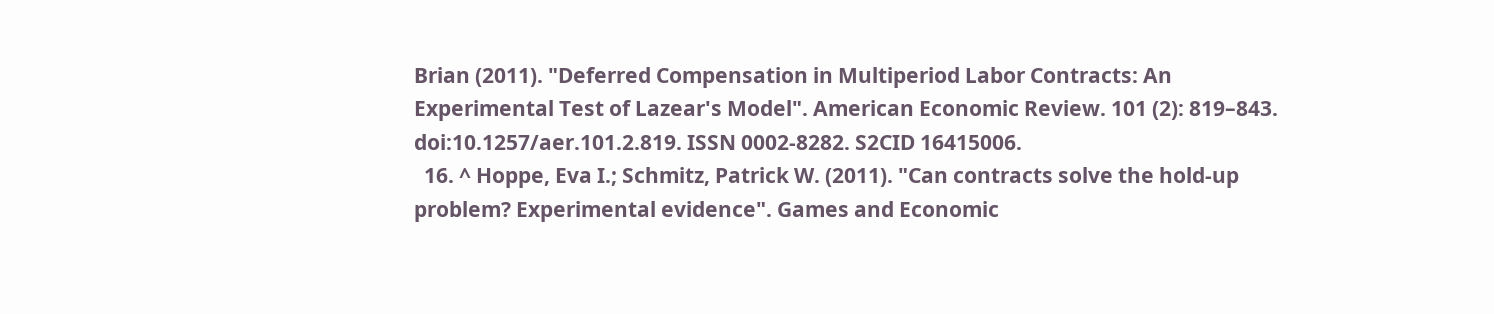Brian (2011). "Deferred Compensation in Multiperiod Labor Contracts: An Experimental Test of Lazear's Model". American Economic Review. 101 (2): 819–843. doi:10.1257/aer.101.2.819. ISSN 0002-8282. S2CID 16415006.
  16. ^ Hoppe, Eva I.; Schmitz, Patrick W. (2011). "Can contracts solve the hold-up problem? Experimental evidence". Games and Economic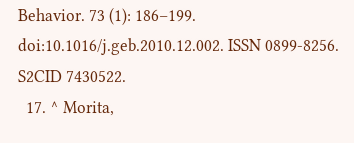Behavior. 73 (1): 186–199. doi:10.1016/j.geb.2010.12.002. ISSN 0899-8256. S2CID 7430522.
  17. ^ Morita,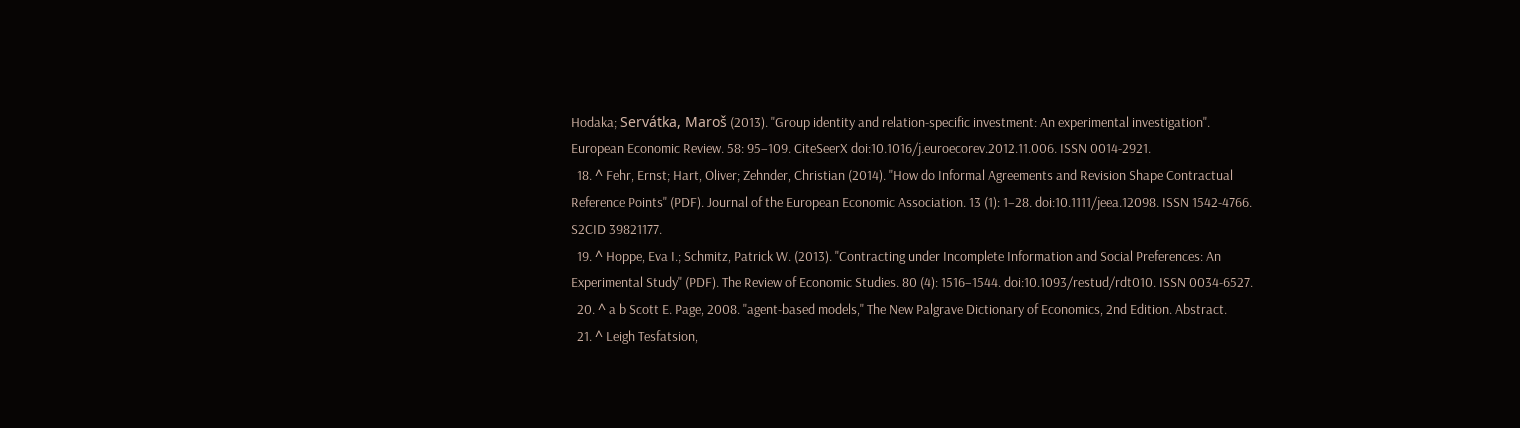Hodaka; Servátka, Maroš (2013). "Group identity and relation-specific investment: An experimental investigation". European Economic Review. 58: 95–109. CiteSeerX doi:10.1016/j.euroecorev.2012.11.006. ISSN 0014-2921.
  18. ^ Fehr, Ernst; Hart, Oliver; Zehnder, Christian (2014). "How do Informal Agreements and Revision Shape Contractual Reference Points" (PDF). Journal of the European Economic Association. 13 (1): 1–28. doi:10.1111/jeea.12098. ISSN 1542-4766. S2CID 39821177.
  19. ^ Hoppe, Eva I.; Schmitz, Patrick W. (2013). "Contracting under Incomplete Information and Social Preferences: An Experimental Study" (PDF). The Review of Economic Studies. 80 (4): 1516–1544. doi:10.1093/restud/rdt010. ISSN 0034-6527.
  20. ^ a b Scott E. Page, 2008. "agent-based models," The New Palgrave Dictionary of Economics, 2nd Edition. Abstract.
  21. ^ Leigh Tesfatsion,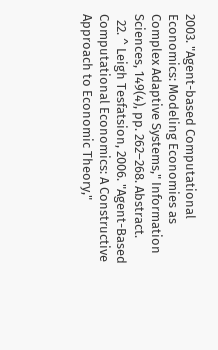2003. "Agent-based Computational Economics: Modeling Economies as Complex Adaptive Systems," Information Sciences, 149(4), pp. 262–268. Abstract.
  22. ^ Leigh Tesfatsion, 2006. "Agent-Based Computational Economics: A Constructive Approach to Economic Theory,"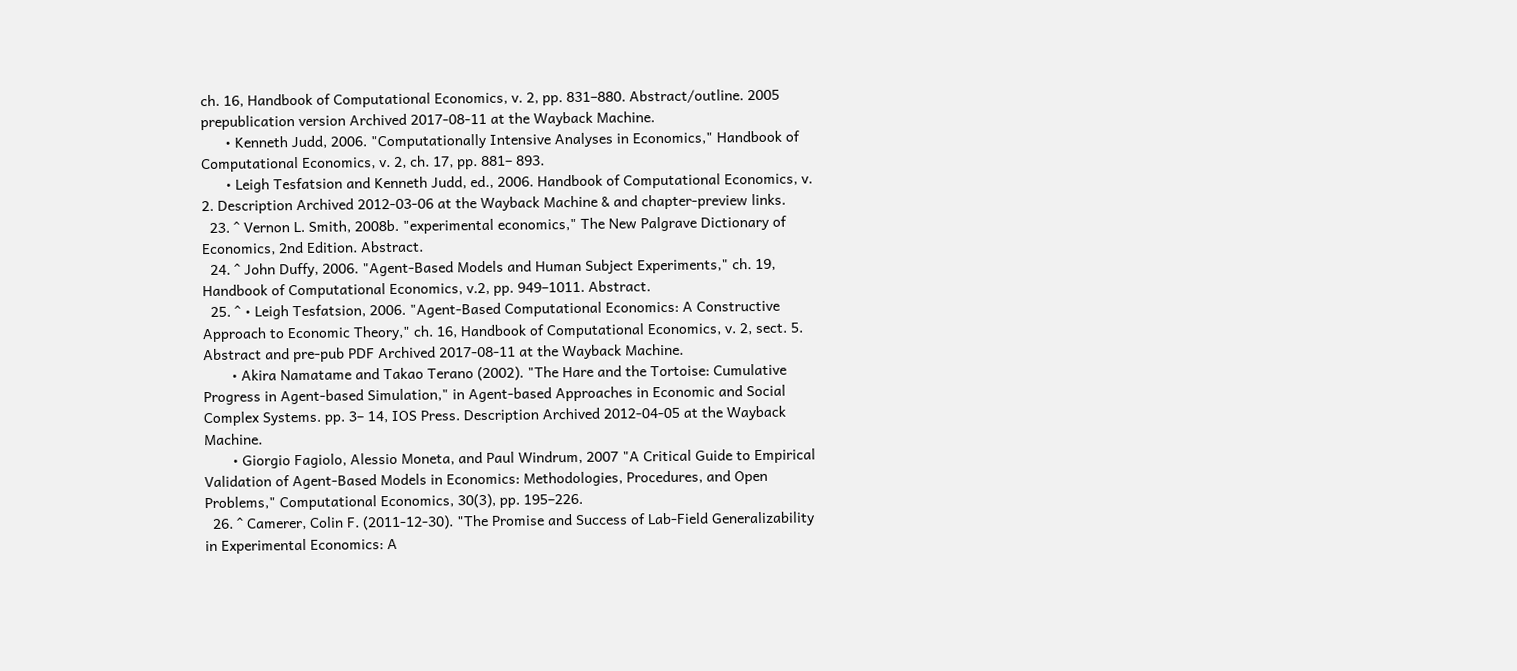ch. 16, Handbook of Computational Economics, v. 2, pp. 831–880. Abstract/outline. 2005 prepublication version Archived 2017-08-11 at the Wayback Machine.
      • Kenneth Judd, 2006. "Computationally Intensive Analyses in Economics," Handbook of Computational Economics, v. 2, ch. 17, pp. 881– 893.
      • Leigh Tesfatsion and Kenneth Judd, ed., 2006. Handbook of Computational Economics, v. 2. Description Archived 2012-03-06 at the Wayback Machine & and chapter-preview links.
  23. ^ Vernon L. Smith, 2008b. "experimental economics," The New Palgrave Dictionary of Economics, 2nd Edition. Abstract.
  24. ^ John Duffy, 2006. "Agent-Based Models and Human Subject Experiments," ch. 19, Handbook of Computational Economics, v.2, pp. 949–1011. Abstract.
  25. ^ • Leigh Tesfatsion, 2006. "Agent-Based Computational Economics: A Constructive Approach to Economic Theory," ch. 16, Handbook of Computational Economics, v. 2, sect. 5. Abstract and pre-pub PDF Archived 2017-08-11 at the Wayback Machine.
       • Akira Namatame and Takao Terano (2002). "The Hare and the Tortoise: Cumulative Progress in Agent-based Simulation," in Agent-based Approaches in Economic and Social Complex Systems. pp. 3– 14, IOS Press. Description Archived 2012-04-05 at the Wayback Machine.
       • Giorgio Fagiolo, Alessio Moneta, and Paul Windrum, 2007 "A Critical Guide to Empirical Validation of Agent-Based Models in Economics: Methodologies, Procedures, and Open Problems," Computational Economics, 30(3), pp. 195–226.
  26. ^ Camerer, Colin F. (2011-12-30). "The Promise and Success of Lab-Field Generalizability in Experimental Economics: A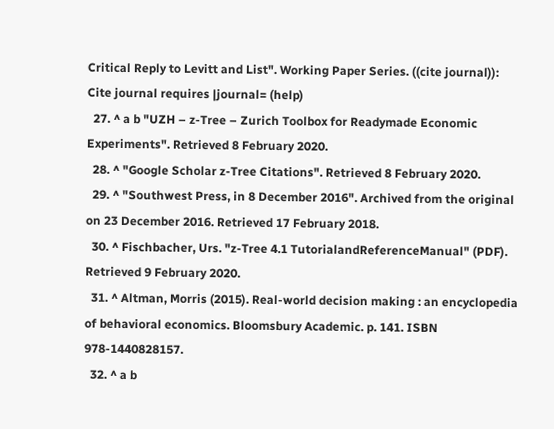Critical Reply to Levitt and List". Working Paper Series. ((cite journal)): Cite journal requires |journal= (help)
  27. ^ a b "UZH – z-Tree – Zurich Toolbox for Readymade Economic Experiments". Retrieved 8 February 2020.
  28. ^ "Google Scholar z-Tree Citations". Retrieved 8 February 2020.
  29. ^ "Southwest Press, in 8 December 2016". Archived from the original on 23 December 2016. Retrieved 17 February 2018.
  30. ^ Fischbacher, Urs. "z-Tree 4.1 TutorialandReferenceManual" (PDF). Retrieved 9 February 2020.
  31. ^ Altman, Morris (2015). Real-world decision making : an encyclopedia of behavioral economics. Bloomsbury Academic. p. 141. ISBN 978-1440828157.
  32. ^ a b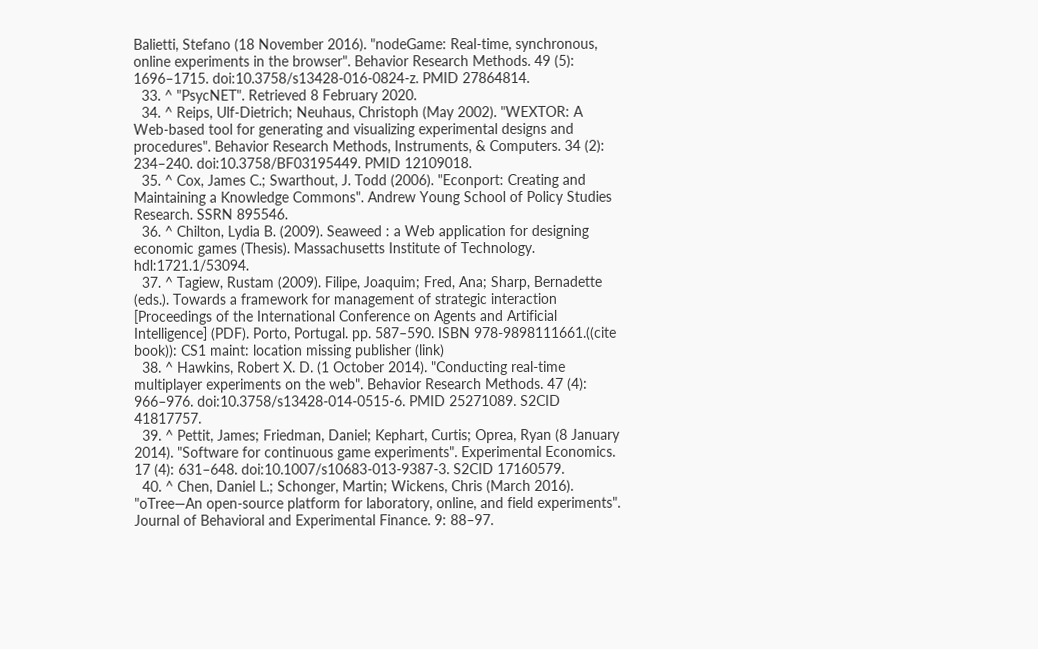Balietti, Stefano (18 November 2016). "nodeGame: Real-time, synchronous, online experiments in the browser". Behavior Research Methods. 49 (5): 1696–1715. doi:10.3758/s13428-016-0824-z. PMID 27864814.
  33. ^ "PsycNET". Retrieved 8 February 2020.
  34. ^ Reips, Ulf-Dietrich; Neuhaus, Christoph (May 2002). "WEXTOR: A Web-based tool for generating and visualizing experimental designs and procedures". Behavior Research Methods, Instruments, & Computers. 34 (2): 234–240. doi:10.3758/BF03195449. PMID 12109018.
  35. ^ Cox, James C.; Swarthout, J. Todd (2006). "Econport: Creating and Maintaining a Knowledge Commons". Andrew Young School of Policy Studies Research. SSRN 895546.
  36. ^ Chilton, Lydia B. (2009). Seaweed : a Web application for designing economic games (Thesis). Massachusetts Institute of Technology. hdl:1721.1/53094.
  37. ^ Tagiew, Rustam (2009). Filipe, Joaquim; Fred, Ana; Sharp, Bernadette (eds.). Towards a framework for management of strategic interaction [Proceedings of the International Conference on Agents and Artificial Intelligence] (PDF). Porto, Portugal. pp. 587–590. ISBN 978-9898111661.((cite book)): CS1 maint: location missing publisher (link)
  38. ^ Hawkins, Robert X. D. (1 October 2014). "Conducting real-time multiplayer experiments on the web". Behavior Research Methods. 47 (4): 966–976. doi:10.3758/s13428-014-0515-6. PMID 25271089. S2CID 41817757.
  39. ^ Pettit, James; Friedman, Daniel; Kephart, Curtis; Oprea, Ryan (8 January 2014). "Software for continuous game experiments". Experimental Economics. 17 (4): 631–648. doi:10.1007/s10683-013-9387-3. S2CID 17160579.
  40. ^ Chen, Daniel L.; Schonger, Martin; Wickens, Chris (March 2016). "oTree—An open-source platform for laboratory, online, and field experiments". Journal of Behavioral and Experimental Finance. 9: 88–97.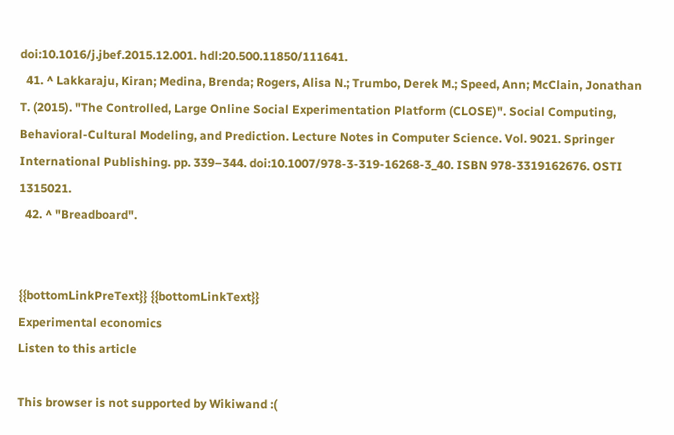doi:10.1016/j.jbef.2015.12.001. hdl:20.500.11850/111641.
  41. ^ Lakkaraju, Kiran; Medina, Brenda; Rogers, Alisa N.; Trumbo, Derek M.; Speed, Ann; McClain, Jonathan T. (2015). "The Controlled, Large Online Social Experimentation Platform (CLOSE)". Social Computing, Behavioral-Cultural Modeling, and Prediction. Lecture Notes in Computer Science. Vol. 9021. Springer International Publishing. pp. 339–344. doi:10.1007/978-3-319-16268-3_40. ISBN 978-3319162676. OSTI 1315021.
  42. ^ "Breadboard".


{{bottomLinkPreText}} {{bottomLinkText}}
Experimental economics
Listen to this article

This browser is not supported by Wikiwand :(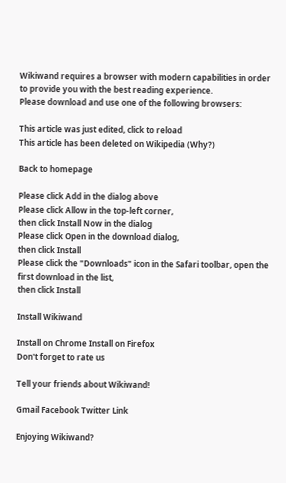Wikiwand requires a browser with modern capabilities in order to provide you with the best reading experience.
Please download and use one of the following browsers:

This article was just edited, click to reload
This article has been deleted on Wikipedia (Why?)

Back to homepage

Please click Add in the dialog above
Please click Allow in the top-left corner,
then click Install Now in the dialog
Please click Open in the download dialog,
then click Install
Please click the "Downloads" icon in the Safari toolbar, open the first download in the list,
then click Install

Install Wikiwand

Install on Chrome Install on Firefox
Don't forget to rate us

Tell your friends about Wikiwand!

Gmail Facebook Twitter Link

Enjoying Wikiwand?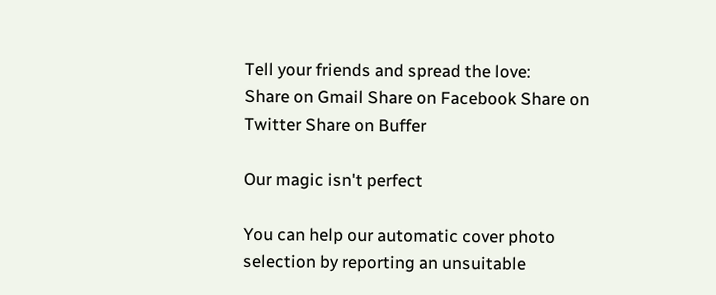Tell your friends and spread the love:
Share on Gmail Share on Facebook Share on Twitter Share on Buffer

Our magic isn't perfect

You can help our automatic cover photo selection by reporting an unsuitable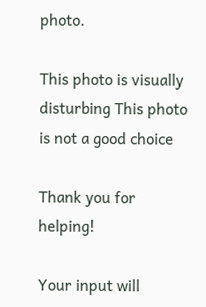photo.

This photo is visually disturbing This photo is not a good choice

Thank you for helping!

Your input will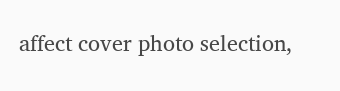affect cover photo selection,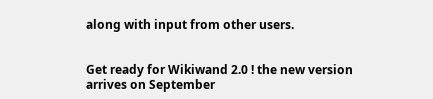along with input from other users.


Get ready for Wikiwand 2.0 ! the new version arrives on September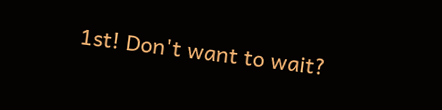1st! Don't want to wait?